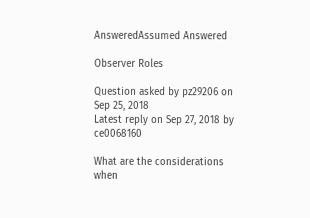AnsweredAssumed Answered

Observer Roles

Question asked by pz29206 on Sep 25, 2018
Latest reply on Sep 27, 2018 by ce0068160

What are the considerations when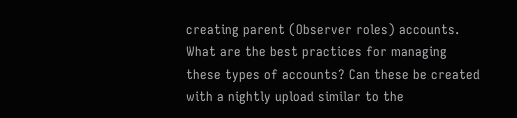creating parent (Observer roles) accounts.  What are the best practices for managing these types of accounts? Can these be created with a nightly upload similar to the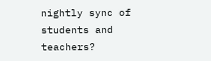nightly sync of students and teachers?